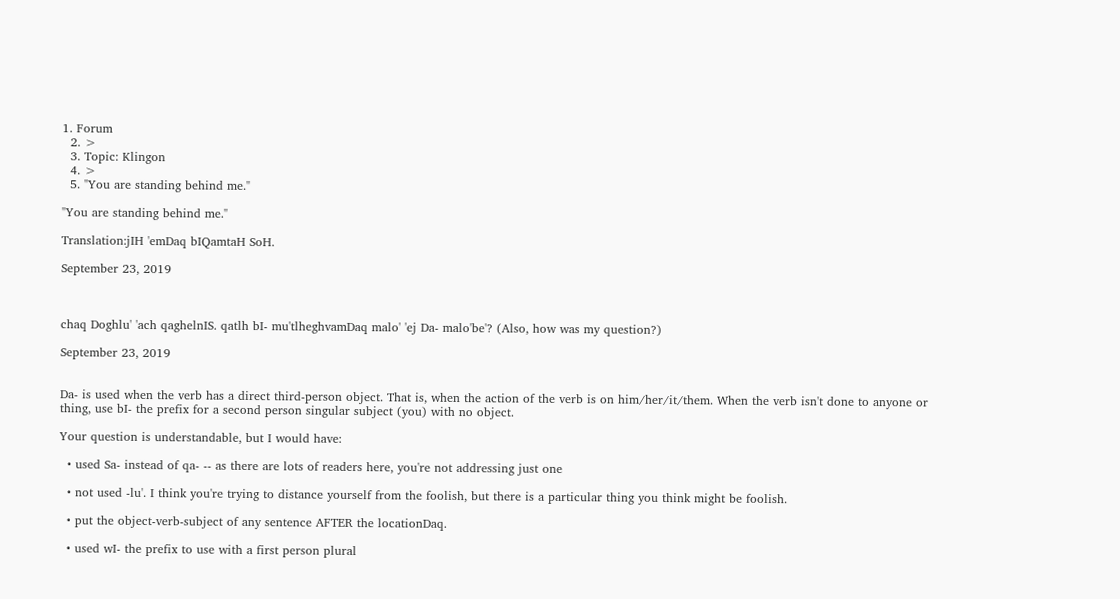1. Forum
  2. >
  3. Topic: Klingon
  4. >
  5. "You are standing behind me."

"You are standing behind me."

Translation:jIH 'emDaq bIQamtaH SoH.

September 23, 2019



chaq Doghlu' 'ach qaghelnIS. qatlh bI- mu'tlheghvamDaq malo' 'ej Da- malo'be'? (Also, how was my question?)

September 23, 2019


Da- is used when the verb has a direct third-person object. That is, when the action of the verb is on him/her/it/them. When the verb isn't done to anyone or thing, use bI- the prefix for a second person singular subject (you) with no object.

Your question is understandable, but I would have:

  • used Sa- instead of qa- -- as there are lots of readers here, you're not addressing just one

  • not used -lu'. I think you're trying to distance yourself from the foolish, but there is a particular thing you think might be foolish.

  • put the object-verb-subject of any sentence AFTER the locationDaq.

  • used wI- the prefix to use with a first person plural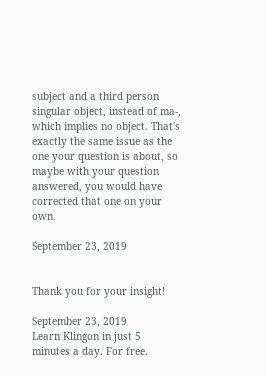subject and a third person singular object, instead of ma-, which implies no object. That's exactly the same issue as the one your question is about, so maybe with your question answered, you would have corrected that one on your own.

September 23, 2019


Thank you for your insight!

September 23, 2019
Learn Klingon in just 5 minutes a day. For free.